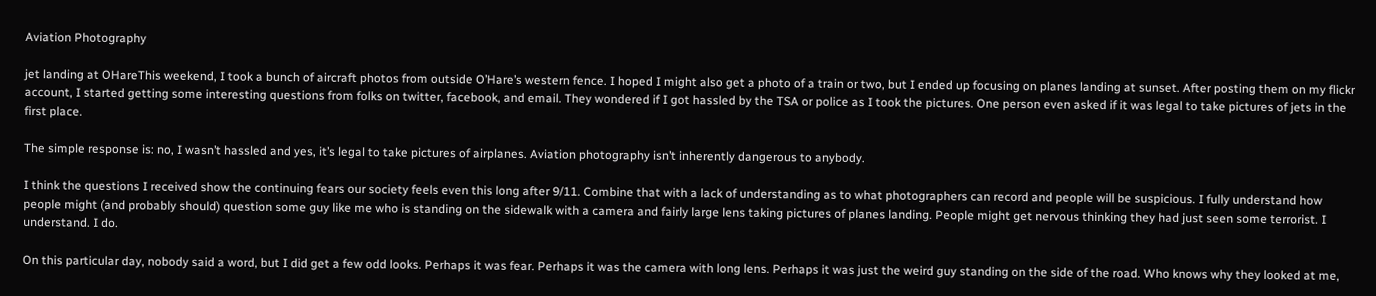Aviation Photography

jet landing at OHareThis weekend, I took a bunch of aircraft photos from outside O’Hare’s western fence. I hoped I might also get a photo of a train or two, but I ended up focusing on planes landing at sunset. After posting them on my flickr account, I started getting some interesting questions from folks on twitter, facebook, and email. They wondered if I got hassled by the TSA or police as I took the pictures. One person even asked if it was legal to take pictures of jets in the first place.

The simple response is: no, I wasn’t hassled and yes, it’s legal to take pictures of airplanes. Aviation photography isn’t inherently dangerous to anybody.

I think the questions I received show the continuing fears our society feels even this long after 9/11. Combine that with a lack of understanding as to what photographers can record and people will be suspicious. I fully understand how people might (and probably should) question some guy like me who is standing on the sidewalk with a camera and fairly large lens taking pictures of planes landing. People might get nervous thinking they had just seen some terrorist. I understand. I do.

On this particular day, nobody said a word, but I did get a few odd looks. Perhaps it was fear. Perhaps it was the camera with long lens. Perhaps it was just the weird guy standing on the side of the road. Who knows why they looked at me,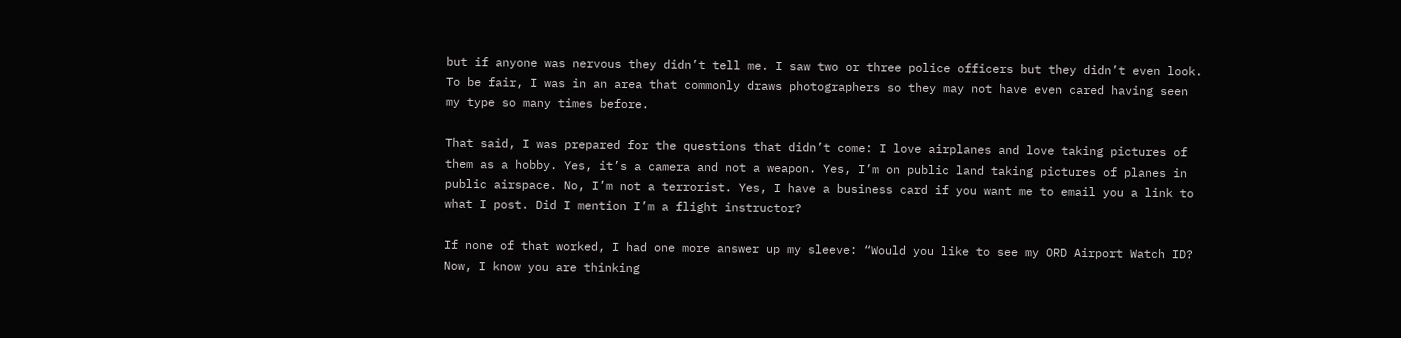but if anyone was nervous they didn’t tell me. I saw two or three police officers but they didn’t even look. To be fair, I was in an area that commonly draws photographers so they may not have even cared having seen my type so many times before.

That said, I was prepared for the questions that didn’t come: I love airplanes and love taking pictures of them as a hobby. Yes, it’s a camera and not a weapon. Yes, I’m on public land taking pictures of planes in public airspace. No, I’m not a terrorist. Yes, I have a business card if you want me to email you a link to what I post. Did I mention I’m a flight instructor?

If none of that worked, I had one more answer up my sleeve: “Would you like to see my ORD Airport Watch ID? Now, I know you are thinking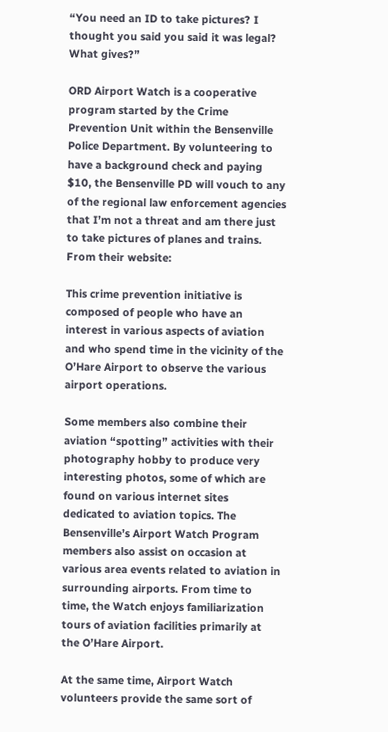“You need an ID to take pictures? I thought you said you said it was legal? What gives?”

ORD Airport Watch is a cooperative program started by the Crime Prevention Unit within the Bensenville Police Department. By volunteering to have a background check and paying $10, the Bensenville PD will vouch to any of the regional law enforcement agencies that I’m not a threat and am there just to take pictures of planes and trains. From their website:

This crime prevention initiative is composed of people who have an interest in various aspects of aviation and who spend time in the vicinity of the O’Hare Airport to observe the various airport operations.

Some members also combine their aviation “spotting” activities with their photography hobby to produce very interesting photos, some of which are found on various internet sites dedicated to aviation topics. The Bensenville’s Airport Watch Program members also assist on occasion at various area events related to aviation in surrounding airports. From time to time, the Watch enjoys familiarization tours of aviation facilities primarily at the O’Hare Airport.

At the same time, Airport Watch volunteers provide the same sort of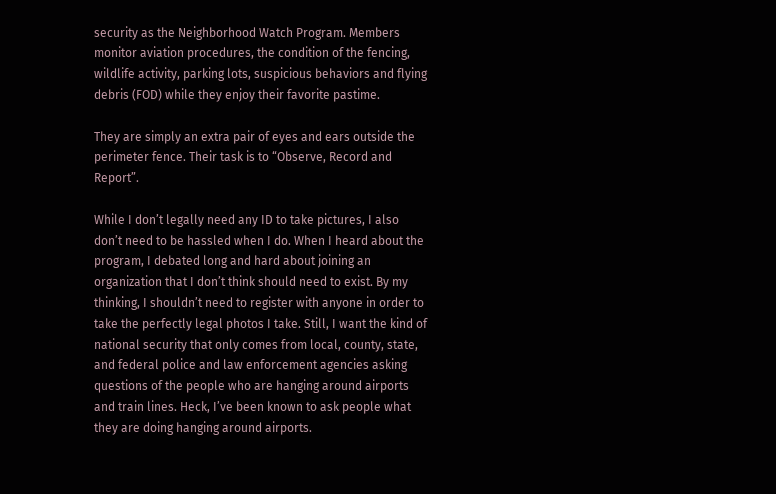security as the Neighborhood Watch Program. Members monitor aviation procedures, the condition of the fencing, wildlife activity, parking lots, suspicious behaviors and flying debris (FOD) while they enjoy their favorite pastime.

They are simply an extra pair of eyes and ears outside the perimeter fence. Their task is to “Observe, Record and Report”.

While I don’t legally need any ID to take pictures, I also don’t need to be hassled when I do. When I heard about the program, I debated long and hard about joining an organization that I don’t think should need to exist. By my thinking, I shouldn’t need to register with anyone in order to take the perfectly legal photos I take. Still, I want the kind of national security that only comes from local, county, state, and federal police and law enforcement agencies asking questions of the people who are hanging around airports and train lines. Heck, I’ve been known to ask people what they are doing hanging around airports.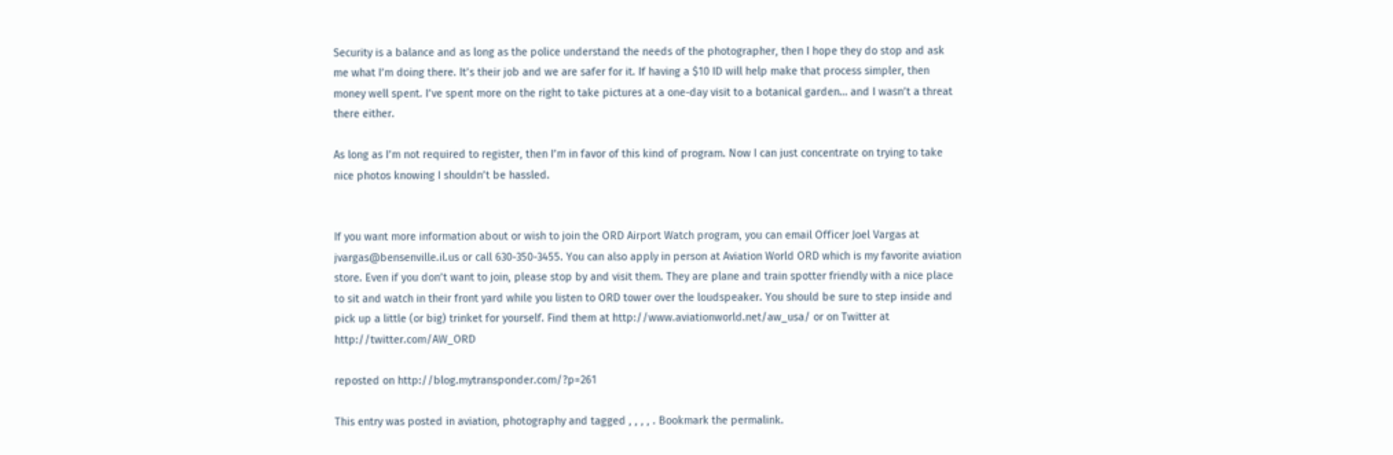Security is a balance and as long as the police understand the needs of the photographer, then I hope they do stop and ask me what I’m doing there. It’s their job and we are safer for it. If having a $10 ID will help make that process simpler, then money well spent. I’ve spent more on the right to take pictures at a one-day visit to a botanical garden… and I wasn’t a threat there either.

As long as I’m not required to register, then I’m in favor of this kind of program. Now I can just concentrate on trying to take nice photos knowing I shouldn’t be hassled.


If you want more information about or wish to join the ORD Airport Watch program, you can email Officer Joel Vargas at jvargas@bensenville.il.us or call 630-350-3455. You can also apply in person at Aviation World ORD which is my favorite aviation store. Even if you don’t want to join, please stop by and visit them. They are plane and train spotter friendly with a nice place to sit and watch in their front yard while you listen to ORD tower over the loudspeaker. You should be sure to step inside and pick up a little (or big) trinket for yourself. Find them at http://www.aviationworld.net/aw_usa/ or on Twitter at http://twitter.com/AW_ORD

reposted on http://blog.mytransponder.com/?p=261

This entry was posted in aviation, photography and tagged , , , , . Bookmark the permalink.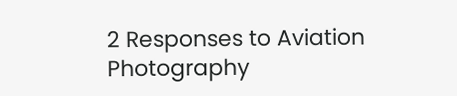2 Responses to Aviation Photography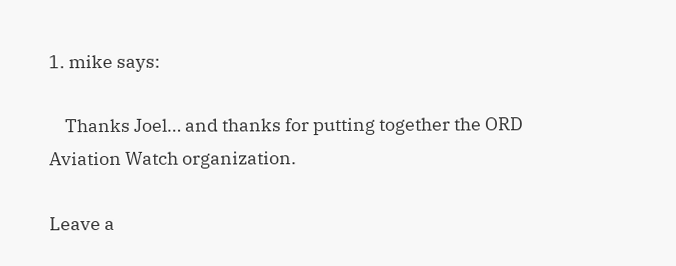1. mike says:

    Thanks Joel… and thanks for putting together the ORD Aviation Watch organization.

Leave a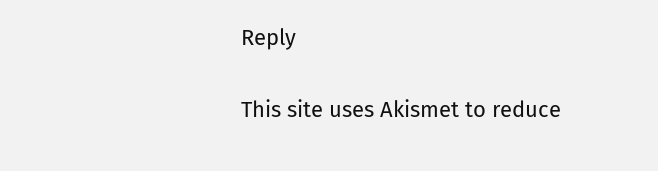Reply

This site uses Akismet to reduce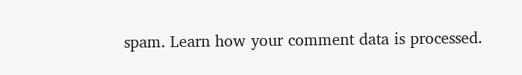spam. Learn how your comment data is processed.